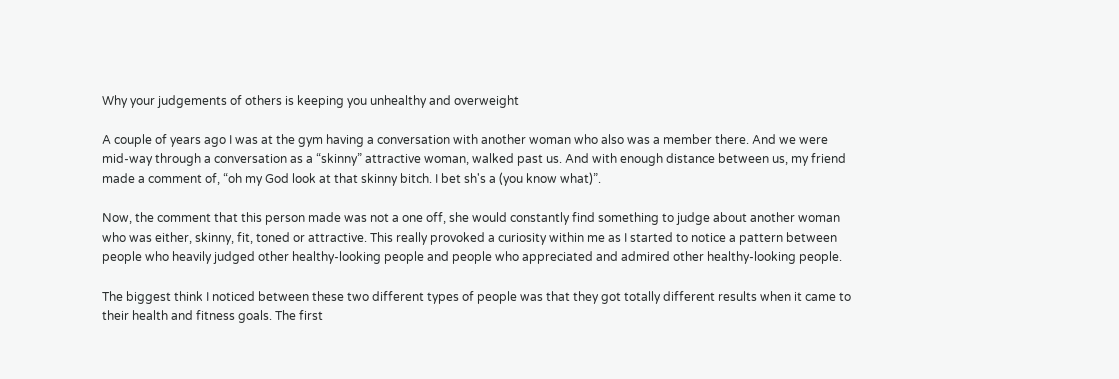Why your judgements of others is keeping you unhealthy and overweight

A couple of years ago I was at the gym having a conversation with another woman who also was a member there. And we were mid-way through a conversation as a “skinny” attractive woman, walked past us. And with enough distance between us, my friend made a comment of, “oh my God look at that skinny bitch. I bet sh's a (you know what)”.

Now, the comment that this person made was not a one off, she would constantly find something to judge about another woman who was either, skinny, fit, toned or attractive. This really provoked a curiosity within me as I started to notice a pattern between people who heavily judged other healthy-looking people and people who appreciated and admired other healthy-looking people.

The biggest think I noticed between these two different types of people was that they got totally different results when it came to their health and fitness goals. The first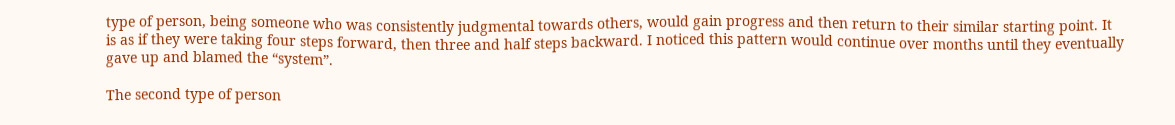type of person, being someone who was consistently judgmental towards others, would gain progress and then return to their similar starting point. It is as if they were taking four steps forward, then three and half steps backward. I noticed this pattern would continue over months until they eventually gave up and blamed the “system”.

The second type of person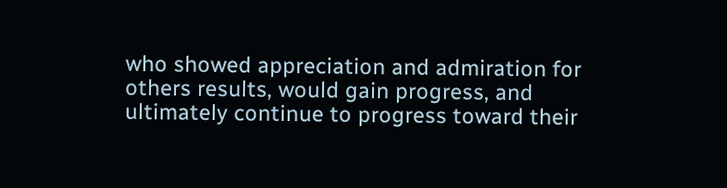who showed appreciation and admiration for others results, would gain progress, and ultimately continue to progress toward their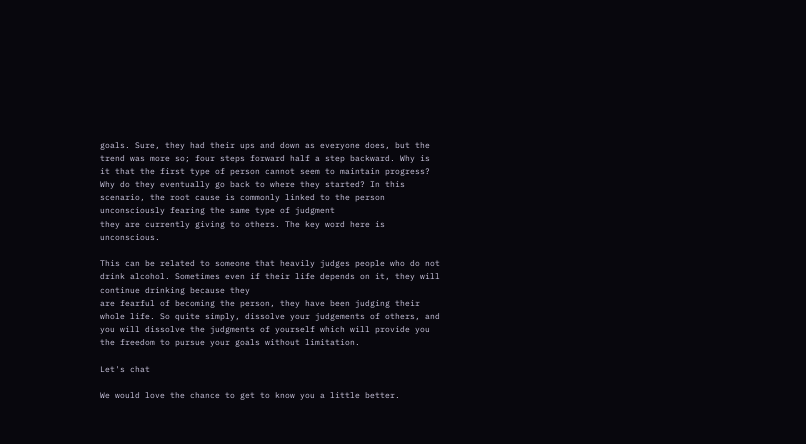goals. Sure, they had their ups and down as everyone does, but the trend was more so; four steps forward half a step backward. Why is it that the first type of person cannot seem to maintain progress? Why do they eventually go back to where they started? In this scenario, the root cause is commonly linked to the person unconsciously fearing the same type of judgment
they are currently giving to others. The key word here is unconscious.

This can be related to someone that heavily judges people who do not drink alcohol. Sometimes even if their life depends on it, they will continue drinking because they
are fearful of becoming the person, they have been judging their whole life. So quite simply, dissolve your judgements of others, and you will dissolve the judgments of yourself which will provide you the freedom to pursue your goals without limitation.

Let's chat

We would love the chance to get to know you a little better.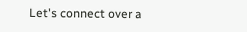Let's connect over a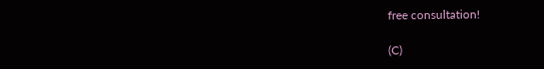free consultation!

(C)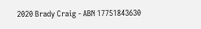2020 Brady Craig - ABN 17751843630